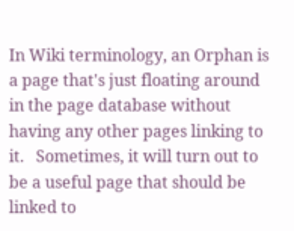In Wiki terminology, an Orphan is a page that's just floating around in the page database without having any other pages linking to it.   Sometimes, it will turn out to be a useful page that should be linked to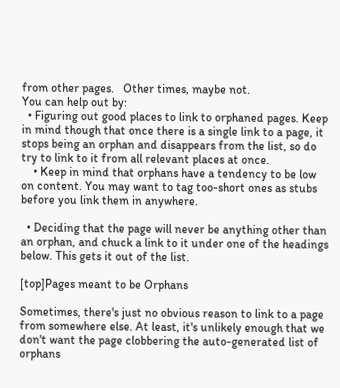from other pages.   Other times, maybe not.
You can help out by:
  • Figuring out good places to link to orphaned pages. Keep in mind though that once there is a single link to a page, it stops being an orphan and disappears from the list, so do try to link to it from all relevant places at once.
    • Keep in mind that orphans have a tendency to be low on content. You may want to tag too-short ones as stubs before you link them in anywhere.

  • Deciding that the page will never be anything other than an orphan, and chuck a link to it under one of the headings below. This gets it out of the list.

[top]Pages meant to be Orphans

Sometimes, there's just no obvious reason to link to a page from somewhere else. At least, it's unlikely enough that we don't want the page clobbering the auto-generated list of orphans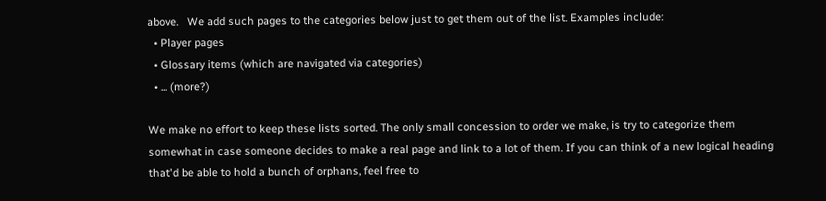above.   We add such pages to the categories below just to get them out of the list. Examples include:
  • Player pages
  • Glossary items (which are navigated via categories)
  • ... (more?)

We make no effort to keep these lists sorted. The only small concession to order we make, is try to categorize them somewhat in case someone decides to make a real page and link to a lot of them. If you can think of a new logical heading that'd be able to hold a bunch of orphans, feel free to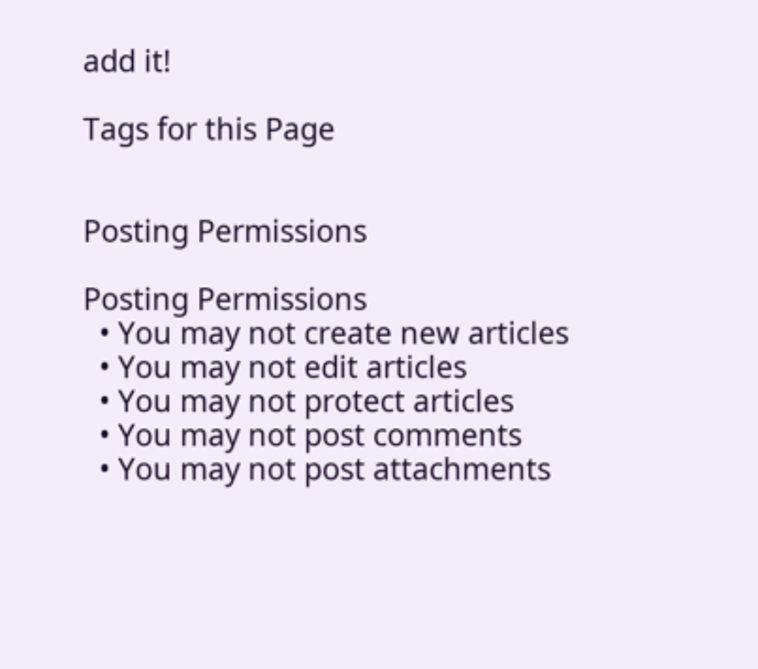add it!

Tags for this Page


Posting Permissions

Posting Permissions
  • You may not create new articles
  • You may not edit articles
  • You may not protect articles
  • You may not post comments
  • You may not post attachments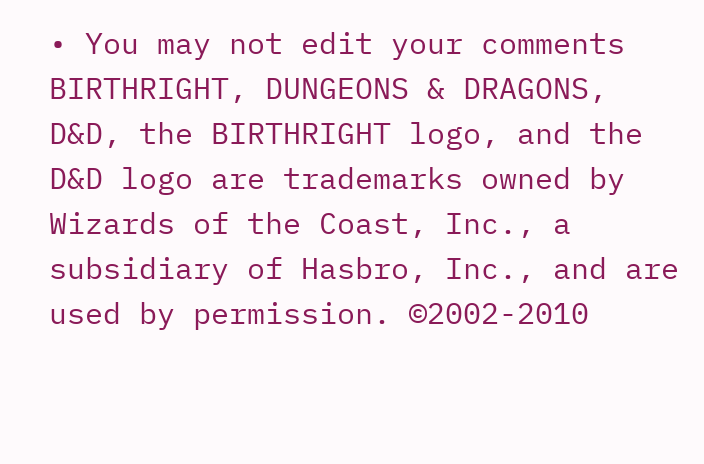• You may not edit your comments
BIRTHRIGHT, DUNGEONS & DRAGONS, D&D, the BIRTHRIGHT logo, and the D&D logo are trademarks owned by Wizards of the Coast, Inc., a subsidiary of Hasbro, Inc., and are used by permission. ©2002-2010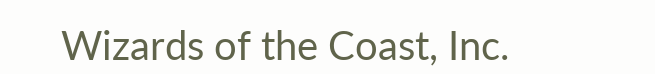Wizards of the Coast, Inc.